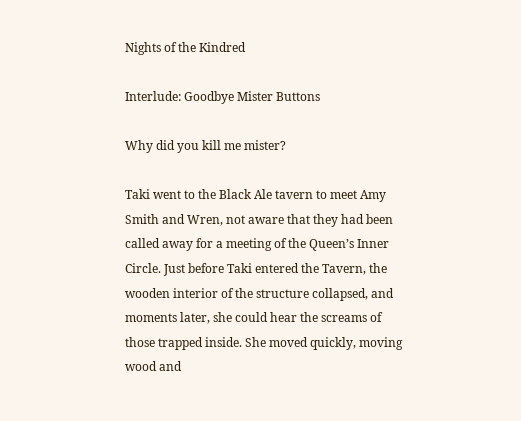Nights of the Kindred

Interlude: Goodbye Mister Buttons

Why did you kill me mister?

Taki went to the Black Ale tavern to meet Amy Smith and Wren, not aware that they had been called away for a meeting of the Queen’s Inner Circle. Just before Taki entered the Tavern, the wooden interior of the structure collapsed, and moments later, she could hear the screams of those trapped inside. She moved quickly, moving wood and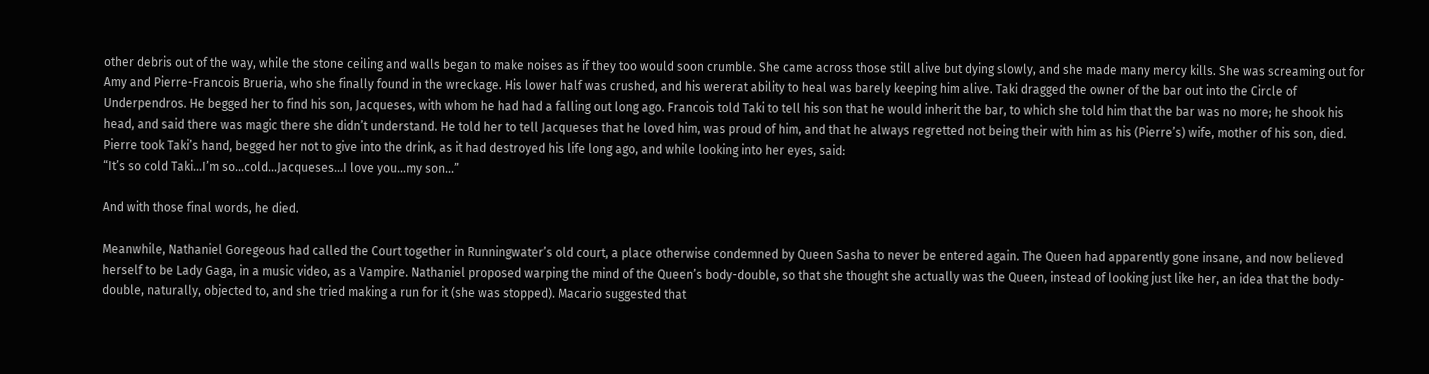other debris out of the way, while the stone ceiling and walls began to make noises as if they too would soon crumble. She came across those still alive but dying slowly, and she made many mercy kills. She was screaming out for Amy and Pierre-Francois Brueria, who she finally found in the wreckage. His lower half was crushed, and his wererat ability to heal was barely keeping him alive. Taki dragged the owner of the bar out into the Circle of Underpendros. He begged her to find his son, Jacqueses, with whom he had had a falling out long ago. Francois told Taki to tell his son that he would inherit the bar, to which she told him that the bar was no more; he shook his head, and said there was magic there she didn’t understand. He told her to tell Jacqueses that he loved him, was proud of him, and that he always regretted not being their with him as his (Pierre’s) wife, mother of his son, died. Pierre took Taki’s hand, begged her not to give into the drink, as it had destroyed his life long ago, and while looking into her eyes, said:
“It’s so cold Taki…I’m so…cold…Jacqueses…I love you…my son…”

And with those final words, he died.

Meanwhile, Nathaniel Goregeous had called the Court together in Runningwater’s old court, a place otherwise condemned by Queen Sasha to never be entered again. The Queen had apparently gone insane, and now believed herself to be Lady Gaga, in a music video, as a Vampire. Nathaniel proposed warping the mind of the Queen’s body-double, so that she thought she actually was the Queen, instead of looking just like her, an idea that the body-double, naturally, objected to, and she tried making a run for it (she was stopped). Macario suggested that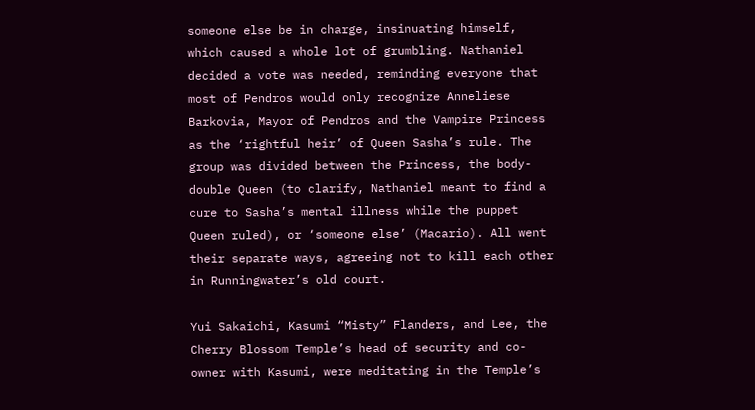someone else be in charge, insinuating himself, which caused a whole lot of grumbling. Nathaniel decided a vote was needed, reminding everyone that most of Pendros would only recognize Anneliese Barkovia, Mayor of Pendros and the Vampire Princess as the ‘rightful heir’ of Queen Sasha’s rule. The group was divided between the Princess, the body-double Queen (to clarify, Nathaniel meant to find a cure to Sasha’s mental illness while the puppet Queen ruled), or ‘someone else’ (Macario). All went their separate ways, agreeing not to kill each other in Runningwater’s old court.

Yui Sakaichi, Kasumi “Misty” Flanders, and Lee, the Cherry Blossom Temple’s head of security and co-owner with Kasumi, were meditating in the Temple’s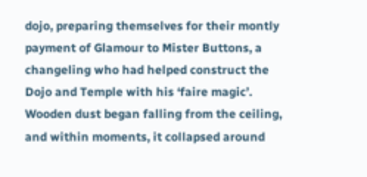dojo, preparing themselves for their montly payment of Glamour to Mister Buttons, a changeling who had helped construct the Dojo and Temple with his ‘faire magic’. Wooden dust began falling from the ceiling, and within moments, it collapsed around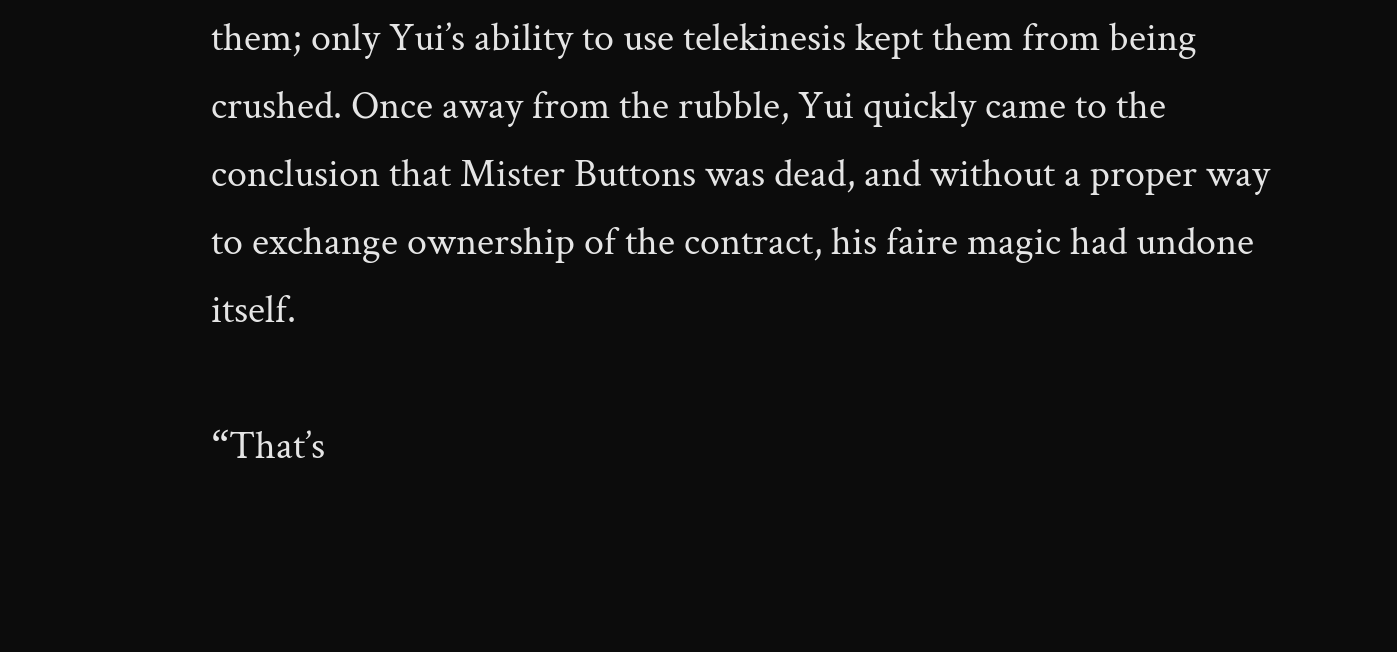them; only Yui’s ability to use telekinesis kept them from being crushed. Once away from the rubble, Yui quickly came to the conclusion that Mister Buttons was dead, and without a proper way to exchange ownership of the contract, his faire magic had undone itself.

“That’s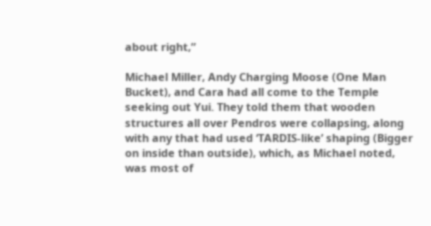about right,”

Michael Miller, Andy Charging Moose (One Man Bucket), and Cara had all come to the Temple seeking out Yui. They told them that wooden structures all over Pendros were collapsing, along with any that had used ‘TARDIS-like’ shaping (Bigger on inside than outside), which, as Michael noted, was most of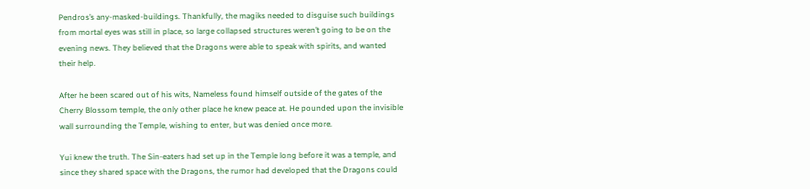Pendros’s any-masked-buildings. Thankfully, the magiks needed to disguise such buildings from mortal eyes was still in place, so large collapsed structures weren’t going to be on the evening news. They believed that the Dragons were able to speak with spirits, and wanted their help.

After he been scared out of his wits, Nameless found himself outside of the gates of the Cherry Blossom temple, the only other place he knew peace at. He pounded upon the invisible wall surrounding the Temple, wishing to enter, but was denied once more.

Yui knew the truth. The Sin-eaters had set up in the Temple long before it was a temple, and since they shared space with the Dragons, the rumor had developed that the Dragons could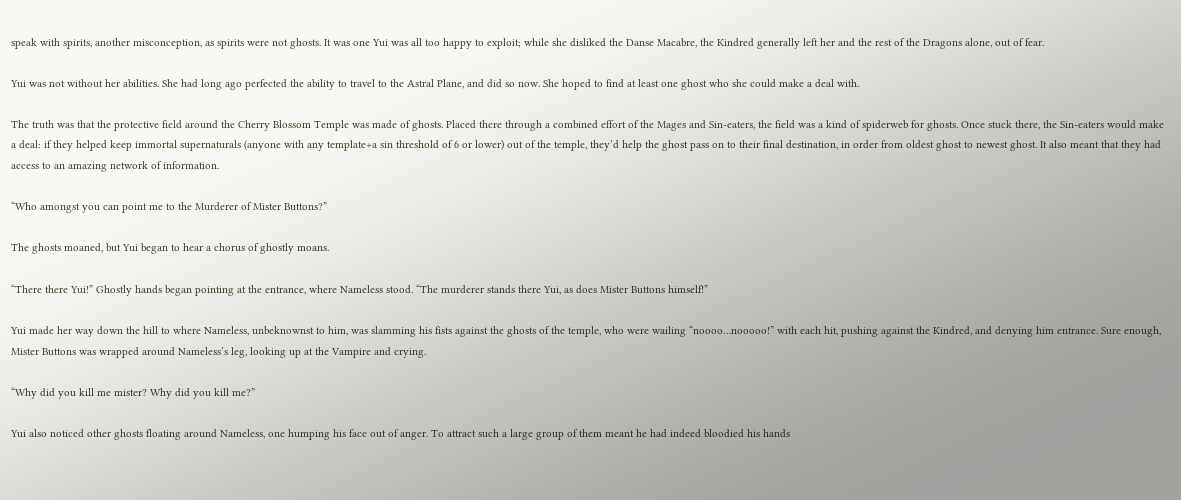speak with spirits, another misconception, as spirits were not ghosts. It was one Yui was all too happy to exploit; while she disliked the Danse Macabre, the Kindred generally left her and the rest of the Dragons alone, out of fear.

Yui was not without her abilities. She had long ago perfected the ability to travel to the Astral Plane, and did so now. She hoped to find at least one ghost who she could make a deal with.

The truth was that the protective field around the Cherry Blossom Temple was made of ghosts. Placed there through a combined effort of the Mages and Sin-eaters, the field was a kind of spiderweb for ghosts. Once stuck there, the Sin-eaters would make a deal: if they helped keep immortal supernaturals (anyone with any template+a sin threshold of 6 or lower) out of the temple, they’d help the ghost pass on to their final destination, in order from oldest ghost to newest ghost. It also meant that they had access to an amazing network of information.

“Who amongst you can point me to the Murderer of Mister Buttons?”

The ghosts moaned, but Yui began to hear a chorus of ghostly moans.

“There there Yui!” Ghostly hands began pointing at the entrance, where Nameless stood. “The murderer stands there Yui, as does Mister Buttons himself!”

Yui made her way down the hill to where Nameless, unbeknownst to him, was slamming his fists against the ghosts of the temple, who were wailing “noooo…nooooo!” with each hit, pushing against the Kindred, and denying him entrance. Sure enough, Mister Buttons was wrapped around Nameless’s leg, looking up at the Vampire and crying.

“Why did you kill me mister? Why did you kill me?”

Yui also noticed other ghosts floating around Nameless, one humping his face out of anger. To attract such a large group of them meant he had indeed bloodied his hands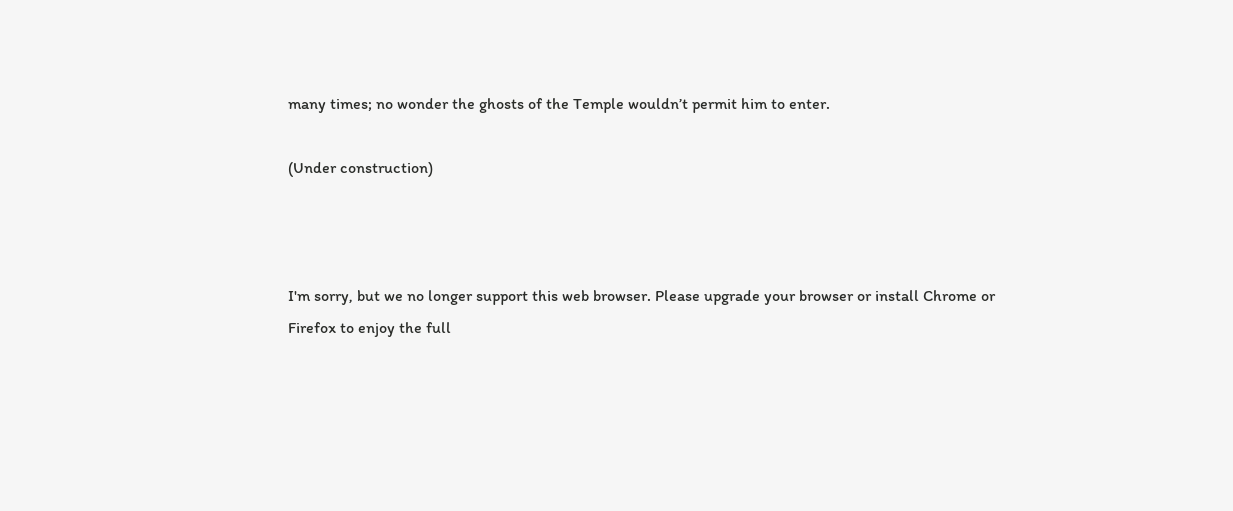many times; no wonder the ghosts of the Temple wouldn’t permit him to enter.

(Under construction)



I'm sorry, but we no longer support this web browser. Please upgrade your browser or install Chrome or Firefox to enjoy the full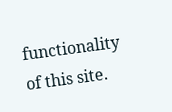functionality of this site.